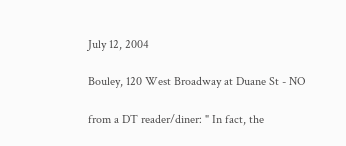July 12, 2004

Bouley, 120 West Broadway at Duane St - NO

from a DT reader/diner: " In fact, the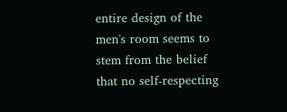entire design of the men's room seems to stem from the belief that no self-respecting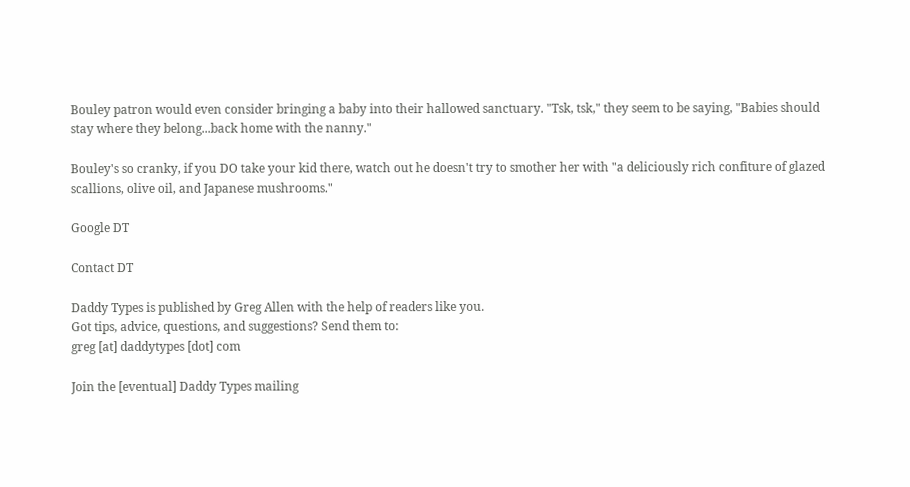Bouley patron would even consider bringing a baby into their hallowed sanctuary. "Tsk, tsk," they seem to be saying, "Babies should stay where they belong...back home with the nanny."

Bouley's so cranky, if you DO take your kid there, watch out he doesn't try to smother her with "a deliciously rich confiture of glazed scallions, olive oil, and Japanese mushrooms."

Google DT

Contact DT

Daddy Types is published by Greg Allen with the help of readers like you.
Got tips, advice, questions, and suggestions? Send them to:
greg [at] daddytypes [dot] com

Join the [eventual] Daddy Types mailing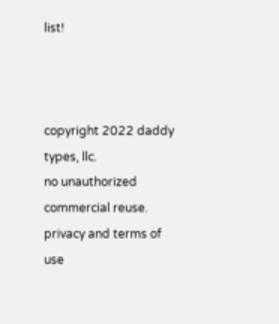list!



copyright 2022 daddy types, llc.
no unauthorized commercial reuse.
privacy and terms of use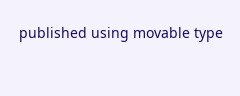published using movable type